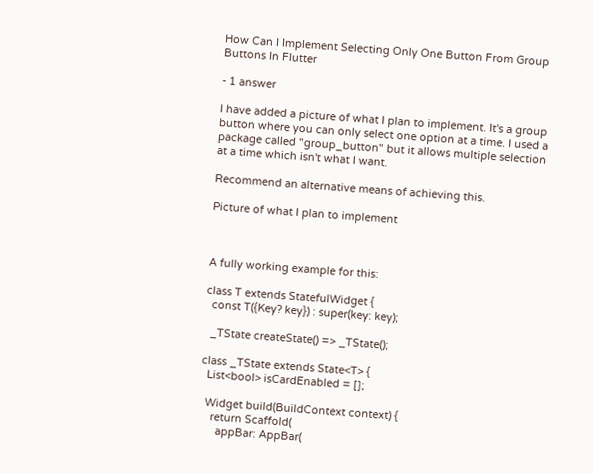How Can I Implement Selecting Only One Button From Group Buttons In Flutter

- 1 answer

I have added a picture of what I plan to implement. It's a group button where you can only select one option at a time. I used a package called "group_button" but it allows multiple selection at a time which isn't what I want.

Recommend an alternative means of achieving this.

Picture of what I plan to implement



A fully working example for this:

class T extends StatefulWidget {
  const T({Key? key}) : super(key: key);

  _TState createState() => _TState();

class _TState extends State<T> {
  List<bool> isCardEnabled = [];

  Widget build(BuildContext context) {
    return Scaffold(
      appBar: AppBar(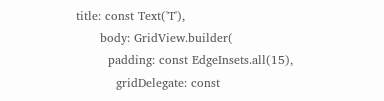title: const Text('T'),
      body: GridView.builder(
        padding: const EdgeInsets.all(15),
          gridDelegate: const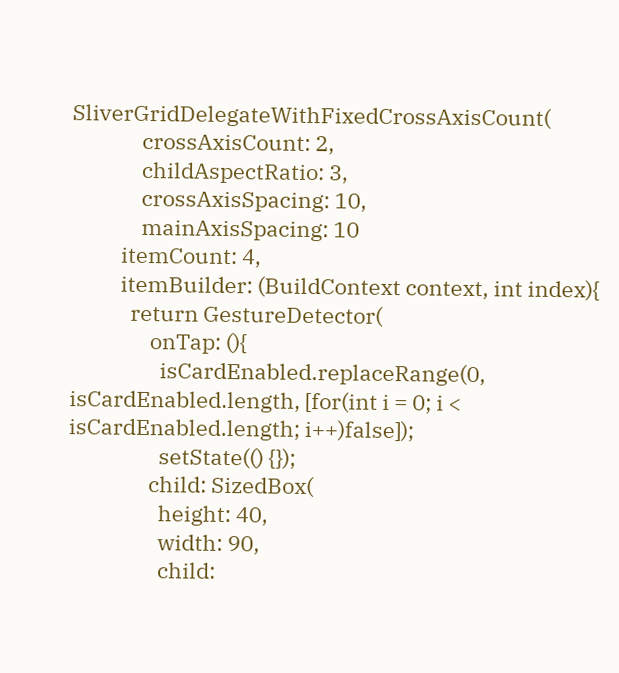SliverGridDelegateWithFixedCrossAxisCount(
              crossAxisCount: 2,
              childAspectRatio: 3,
              crossAxisSpacing: 10,
              mainAxisSpacing: 10
          itemCount: 4,
          itemBuilder: (BuildContext context, int index){
            return GestureDetector(
                onTap: (){
                  isCardEnabled.replaceRange(0, isCardEnabled.length, [for(int i = 0; i < isCardEnabled.length; i++)false]);
                  setState(() {});
                child: SizedBox(
                  height: 40,
                  width: 90,
                  child: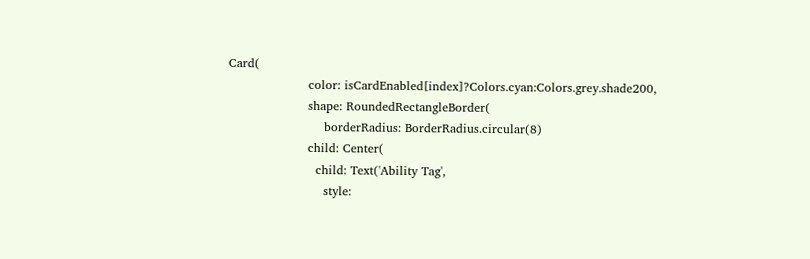Card(
                    color: isCardEnabled[index]?Colors.cyan:Colors.grey.shade200,
                    shape: RoundedRectangleBorder(
                        borderRadius: BorderRadius.circular(8)
                    child: Center(
                      child: Text('Ability Tag',
                        style: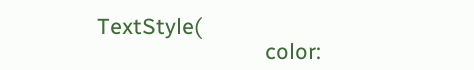TextStyle(
                            color: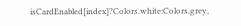isCardEnabled[index]?Colors.white:Colors.grey,